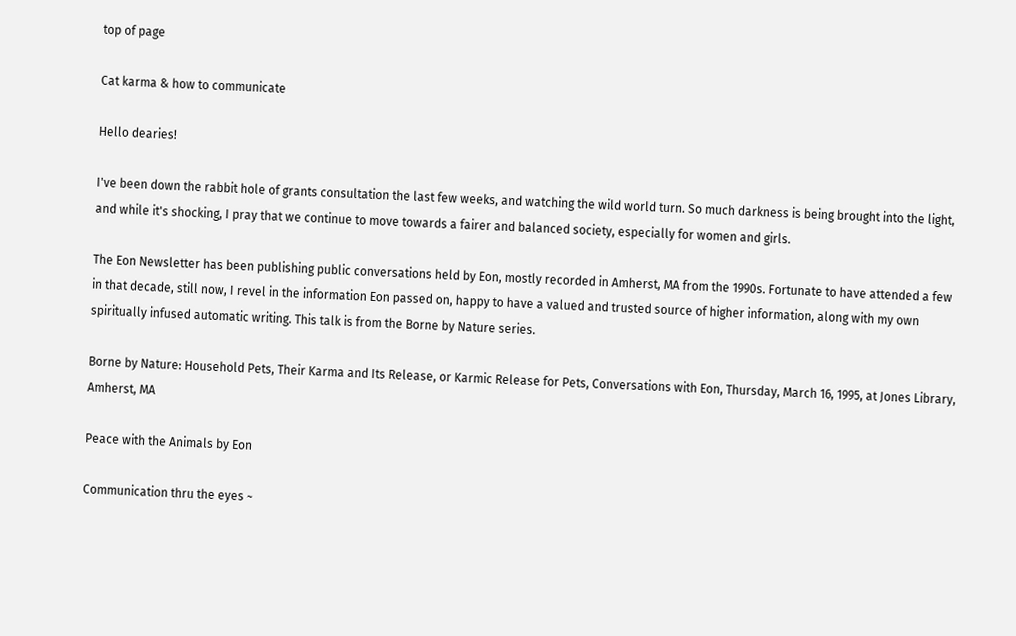top of page

Cat karma & how to communicate

Hello dearies!

I've been down the rabbit hole of grants consultation the last few weeks, and watching the wild world turn. So much darkness is being brought into the light, and while it's shocking, I pray that we continue to move towards a fairer and balanced society, especially for women and girls.

The Eon Newsletter has been publishing public conversations held by Eon, mostly recorded in Amherst, MA from the 1990s. Fortunate to have attended a few in that decade, still now, I revel in the information Eon passed on, happy to have a valued and trusted source of higher information, along with my own spiritually infused automatic writing. This talk is from the Borne by Nature series.

Borne by Nature: Household Pets, Their Karma and Its Release, or Karmic Release for Pets, Conversations with Eon, Thursday, March 16, 1995, at Jones Library, Amherst, MA

Peace with the Animals by Eon

Communication thru the eyes ~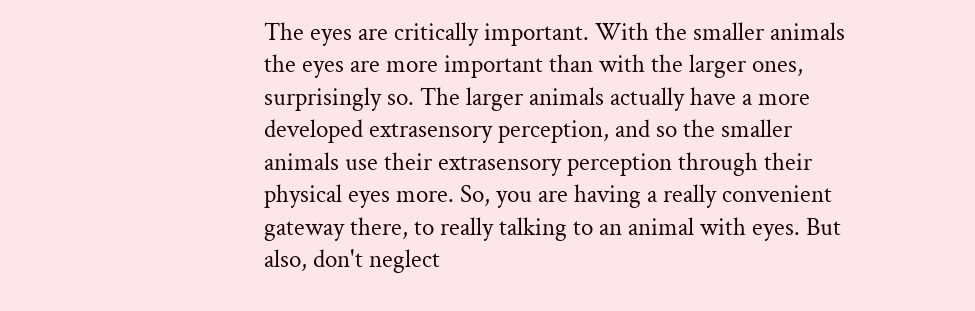The eyes are critically important. With the smaller animals the eyes are more important than with the larger ones, surprisingly so. The larger animals actually have a more developed extrasensory perception, and so the smaller animals use their extrasensory perception through their physical eyes more. So, you are having a really convenient gateway there, to really talking to an animal with eyes. But also, don't neglect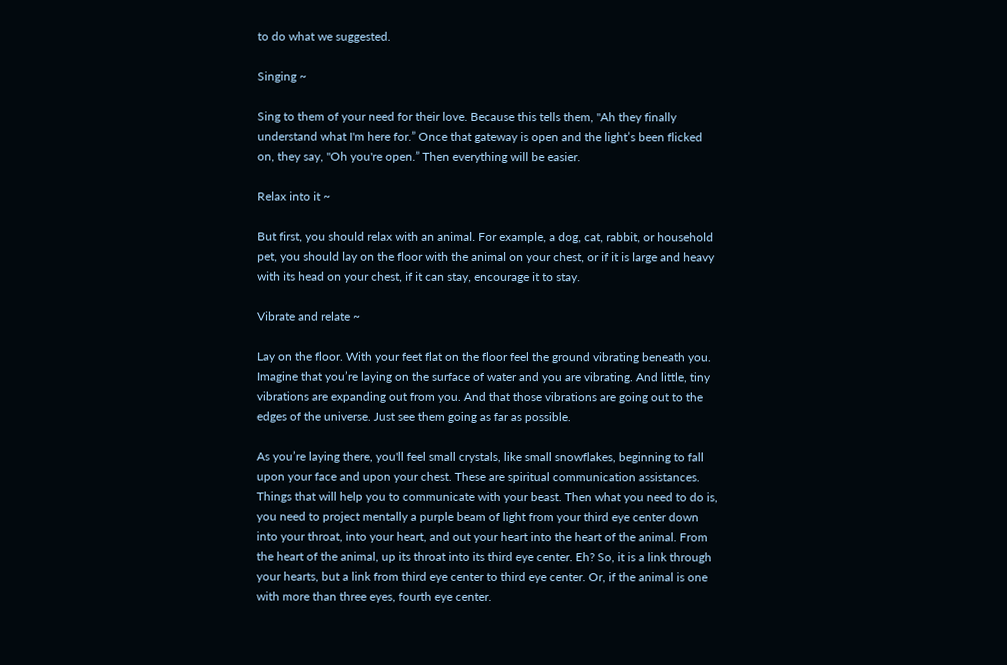to do what we suggested.

Singing ~

Sing to them of your need for their love. Because this tells them, "Ah they finally understand what I'm here for.” Once that gateway is open and the light’s been flicked on, they say, "Oh you're open.” Then everything will be easier.

Relax into it ~

But first, you should relax with an animal. For example, a dog, cat, rabbit, or household pet, you should lay on the floor with the animal on your chest, or if it is large and heavy with its head on your chest, if it can stay, encourage it to stay.

Vibrate and relate ~

Lay on the floor. With your feet flat on the floor feel the ground vibrating beneath you. Imagine that you’re laying on the surface of water and you are vibrating. And little, tiny vibrations are expanding out from you. And that those vibrations are going out to the edges of the universe. Just see them going as far as possible.

As you’re laying there, you'll feel small crystals, like small snowflakes, beginning to fall upon your face and upon your chest. These are spiritual communication assistances. Things that will help you to communicate with your beast. Then what you need to do is, you need to project mentally a purple beam of light from your third eye center down into your throat, into your heart, and out your heart into the heart of the animal. From the heart of the animal, up its throat into its third eye center. Eh? So, it is a link through your hearts, but a link from third eye center to third eye center. Or, if the animal is one with more than three eyes, fourth eye center.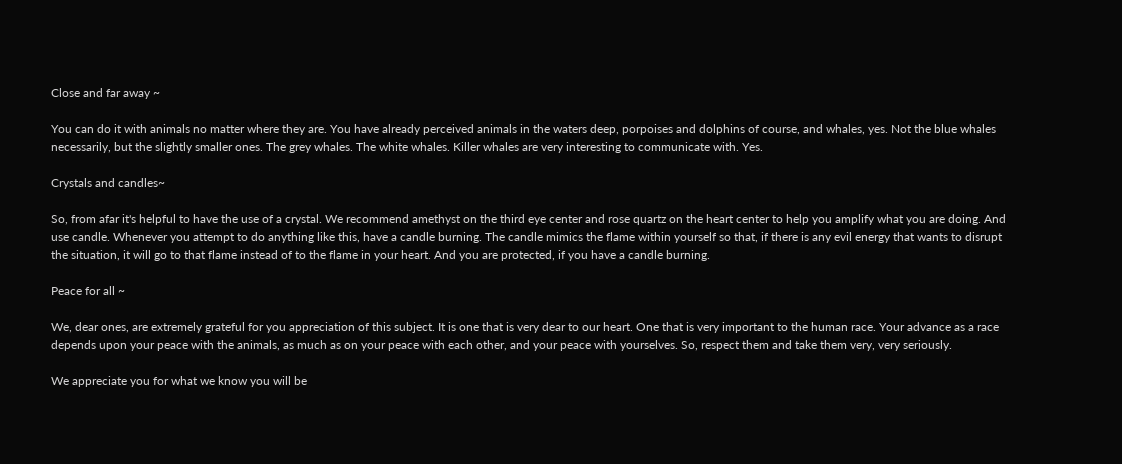Close and far away ~

You can do it with animals no matter where they are. You have already perceived animals in the waters deep, porpoises and dolphins of course, and whales, yes. Not the blue whales necessarily, but the slightly smaller ones. The grey whales. The white whales. Killer whales are very interesting to communicate with. Yes.

Crystals and candles~

So, from afar it's helpful to have the use of a crystal. We recommend amethyst on the third eye center and rose quartz on the heart center to help you amplify what you are doing. And use candle. Whenever you attempt to do anything like this, have a candle burning. The candle mimics the flame within yourself so that, if there is any evil energy that wants to disrupt the situation, it will go to that flame instead of to the flame in your heart. And you are protected, if you have a candle burning.

Peace for all ~

We, dear ones, are extremely grateful for you appreciation of this subject. It is one that is very dear to our heart. One that is very important to the human race. Your advance as a race depends upon your peace with the animals, as much as on your peace with each other, and your peace with yourselves. So, respect them and take them very, very seriously.

We appreciate you for what we know you will be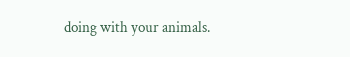doing with your animals.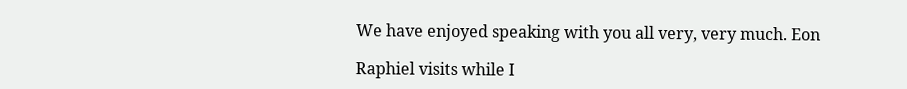We have enjoyed speaking with you all very, very much. Eon

Raphiel visits while I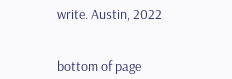write. Austin, 2022


bottom of page